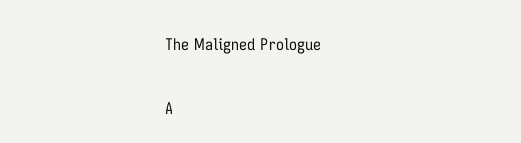The Maligned Prologue

A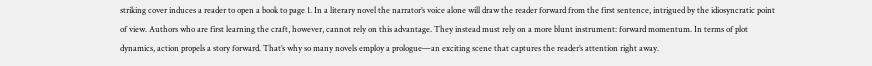striking cover induces a reader to open a book to page 1. In a literary novel the narrator’s voice alone will draw the reader forward from the first sentence, intrigued by the idiosyncratic point of view. Authors who are first learning the craft, however, cannot rely on this advantage. They instead must rely on a more blunt instrument: forward momentum. In terms of plot dynamics, action propels a story forward. That’s why so many novels employ a prologue—an exciting scene that captures the reader’s attention right away.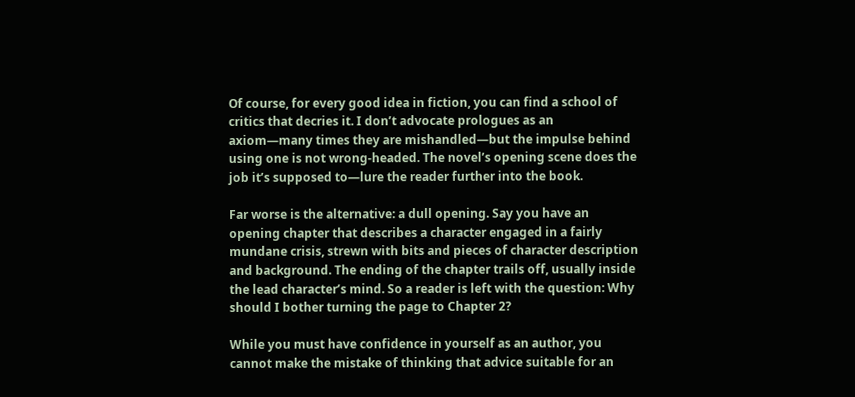Of course, for every good idea in fiction, you can find a school of critics that decries it. I don’t advocate prologues as an axiom—many times they are mishandled—but the impulse behind using one is not wrong-headed. The novel’s opening scene does the job it’s supposed to—lure the reader further into the book.

Far worse is the alternative: a dull opening. Say you have an opening chapter that describes a character engaged in a fairly mundane crisis, strewn with bits and pieces of character description and background. The ending of the chapter trails off, usually inside the lead character’s mind. So a reader is left with the question: Why should I bother turning the page to Chapter 2?

While you must have confidence in yourself as an author, you cannot make the mistake of thinking that advice suitable for an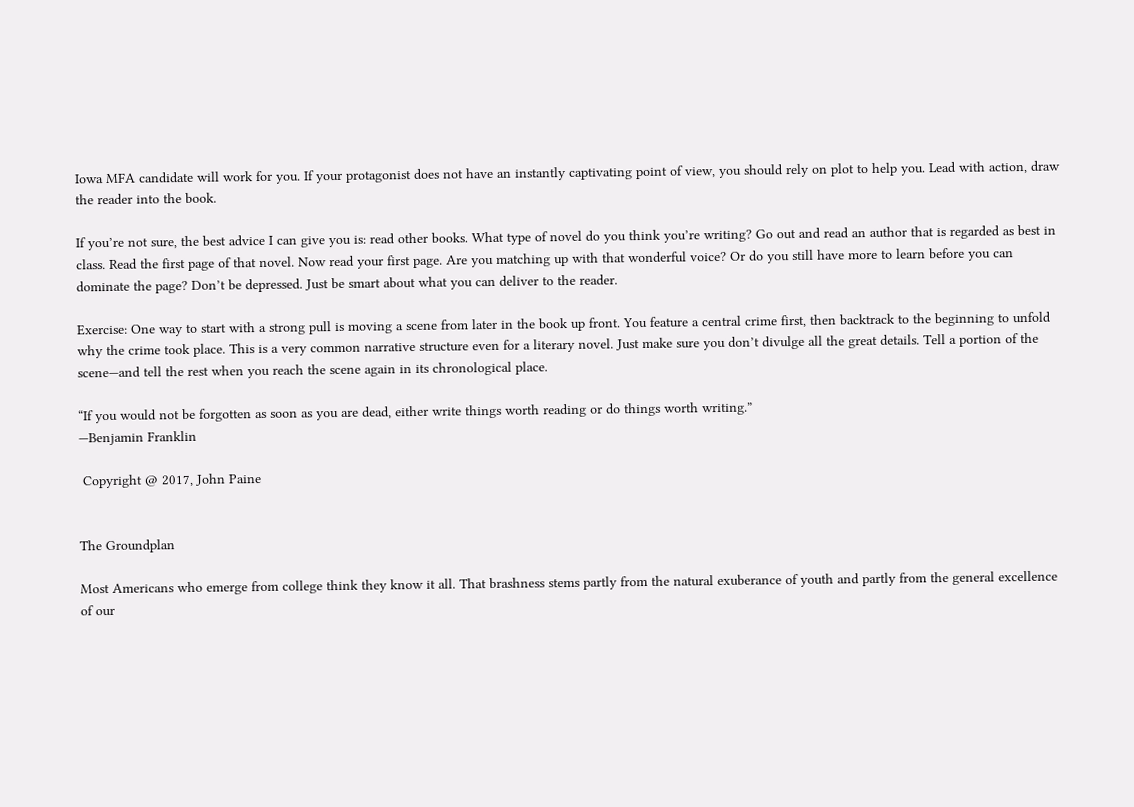Iowa MFA candidate will work for you. If your protagonist does not have an instantly captivating point of view, you should rely on plot to help you. Lead with action, draw the reader into the book.

If you’re not sure, the best advice I can give you is: read other books. What type of novel do you think you’re writing? Go out and read an author that is regarded as best in class. Read the first page of that novel. Now read your first page. Are you matching up with that wonderful voice? Or do you still have more to learn before you can dominate the page? Don’t be depressed. Just be smart about what you can deliver to the reader.

Exercise: One way to start with a strong pull is moving a scene from later in the book up front. You feature a central crime first, then backtrack to the beginning to unfold why the crime took place. This is a very common narrative structure even for a literary novel. Just make sure you don’t divulge all the great details. Tell a portion of the scene—and tell the rest when you reach the scene again in its chronological place.

“If you would not be forgotten as soon as you are dead, either write things worth reading or do things worth writing.”
—Benjamin Franklin

 Copyright @ 2017, John Paine


The Groundplan

Most Americans who emerge from college think they know it all. That brashness stems partly from the natural exuberance of youth and partly from the general excellence of our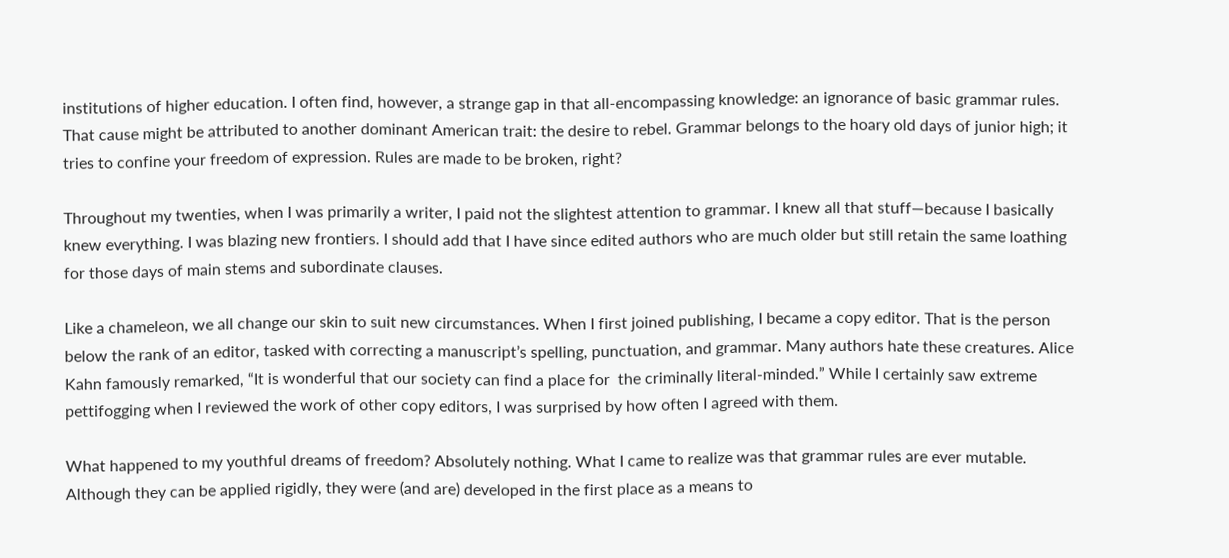institutions of higher education. I often find, however, a strange gap in that all-encompassing knowledge: an ignorance of basic grammar rules. That cause might be attributed to another dominant American trait: the desire to rebel. Grammar belongs to the hoary old days of junior high; it tries to confine your freedom of expression. Rules are made to be broken, right?

Throughout my twenties, when I was primarily a writer, I paid not the slightest attention to grammar. I knew all that stuff—because I basically knew everything. I was blazing new frontiers. I should add that I have since edited authors who are much older but still retain the same loathing for those days of main stems and subordinate clauses.

Like a chameleon, we all change our skin to suit new circumstances. When I first joined publishing, I became a copy editor. That is the person below the rank of an editor, tasked with correcting a manuscript’s spelling, punctuation, and grammar. Many authors hate these creatures. Alice Kahn famously remarked, “It is wonderful that our society can find a place for  the criminally literal-minded.” While I certainly saw extreme pettifogging when I reviewed the work of other copy editors, I was surprised by how often I agreed with them.

What happened to my youthful dreams of freedom? Absolutely nothing. What I came to realize was that grammar rules are ever mutable. Although they can be applied rigidly, they were (and are) developed in the first place as a means to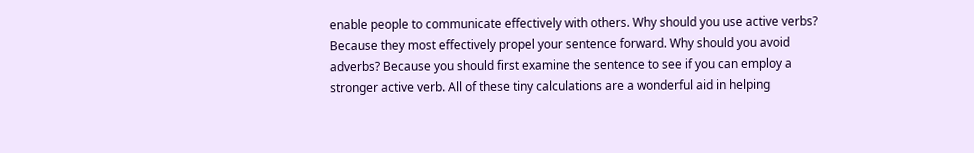enable people to communicate effectively with others. Why should you use active verbs? Because they most effectively propel your sentence forward. Why should you avoid adverbs? Because you should first examine the sentence to see if you can employ a stronger active verb. All of these tiny calculations are a wonderful aid in helping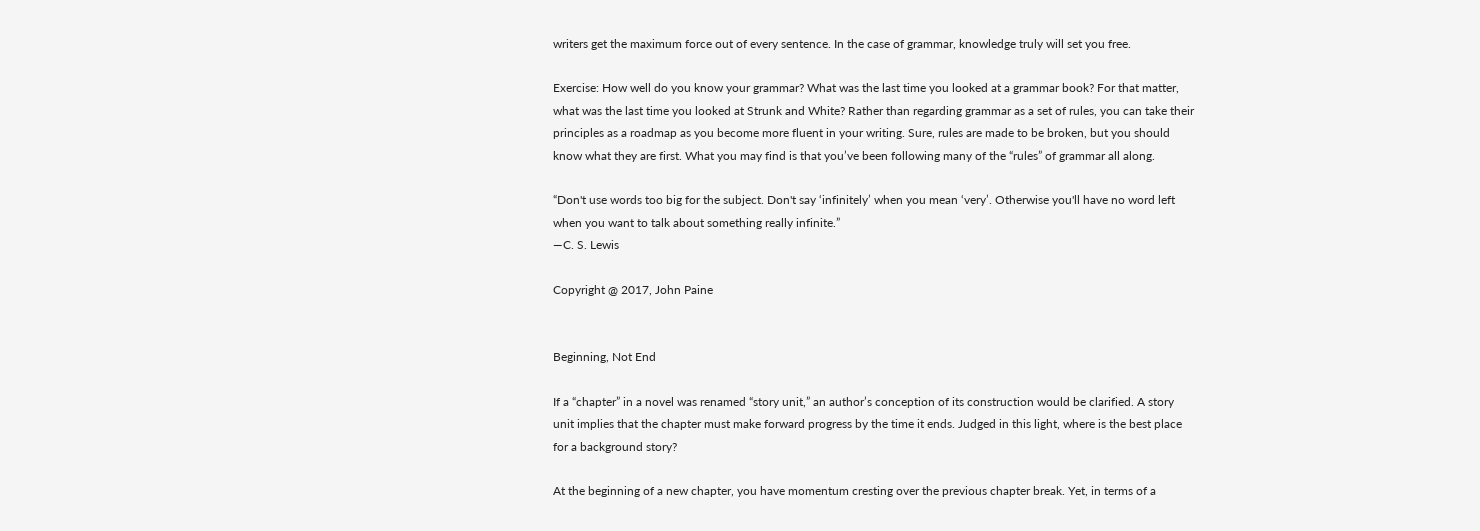writers get the maximum force out of every sentence. In the case of grammar, knowledge truly will set you free.

Exercise: How well do you know your grammar? What was the last time you looked at a grammar book? For that matter, what was the last time you looked at Strunk and White? Rather than regarding grammar as a set of rules, you can take their principles as a roadmap as you become more fluent in your writing. Sure, rules are made to be broken, but you should know what they are first. What you may find is that you’ve been following many of the “rules” of grammar all along.

“Don't use words too big for the subject. Don't say ‘infinitely’ when you mean ‘very’. Otherwise you'll have no word left when you want to talk about something really infinite.”
—C. S. Lewis

Copyright @ 2017, John Paine


Beginning, Not End

If a “chapter” in a novel was renamed “story unit,” an author’s conception of its construction would be clarified. A story unit implies that the chapter must make forward progress by the time it ends. Judged in this light, where is the best place for a background story?

At the beginning of a new chapter, you have momentum cresting over the previous chapter break. Yet, in terms of a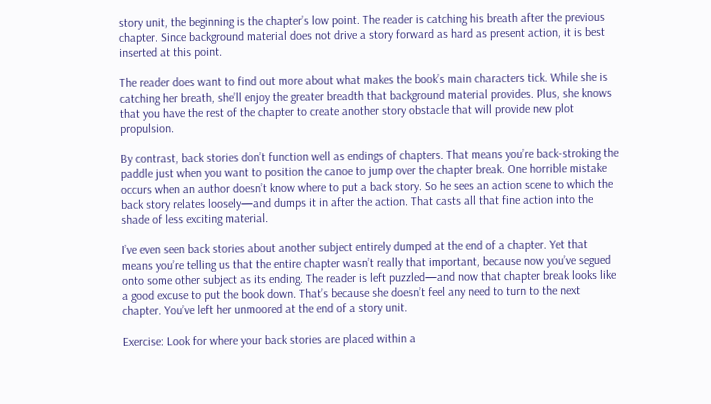story unit, the beginning is the chapter’s low point. The reader is catching his breath after the previous chapter. Since background material does not drive a story forward as hard as present action, it is best inserted at this point.

The reader does want to find out more about what makes the book’s main characters tick. While she is catching her breath, she’ll enjoy the greater breadth that background material provides. Plus, she knows that you have the rest of the chapter to create another story obstacle that will provide new plot propulsion.

By contrast, back stories don’t function well as endings of chapters. That means you’re back-stroking the paddle just when you want to position the canoe to jump over the chapter break. One horrible mistake occurs when an author doesn’t know where to put a back story. So he sees an action scene to which the back story relates loosely—and dumps it in after the action. That casts all that fine action into the shade of less exciting material.

I’ve even seen back stories about another subject entirely dumped at the end of a chapter. Yet that means you’re telling us that the entire chapter wasn’t really that important, because now you’ve segued onto some other subject as its ending. The reader is left puzzled—and now that chapter break looks like a good excuse to put the book down. That’s because she doesn’t feel any need to turn to the next chapter. You’ve left her unmoored at the end of a story unit.

Exercise: Look for where your back stories are placed within a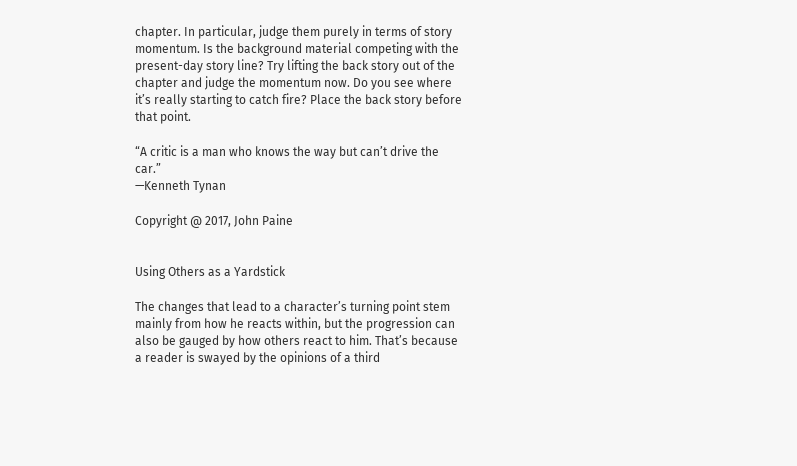chapter. In particular, judge them purely in terms of story momentum. Is the background material competing with the present-day story line? Try lifting the back story out of the chapter and judge the momentum now. Do you see where it’s really starting to catch fire? Place the back story before that point.

“A critic is a man who knows the way but can’t drive the car.”
—Kenneth Tynan

Copyright @ 2017, John Paine


Using Others as a Yardstick

The changes that lead to a character’s turning point stem mainly from how he reacts within, but the progression can also be gauged by how others react to him. That’s because a reader is swayed by the opinions of a third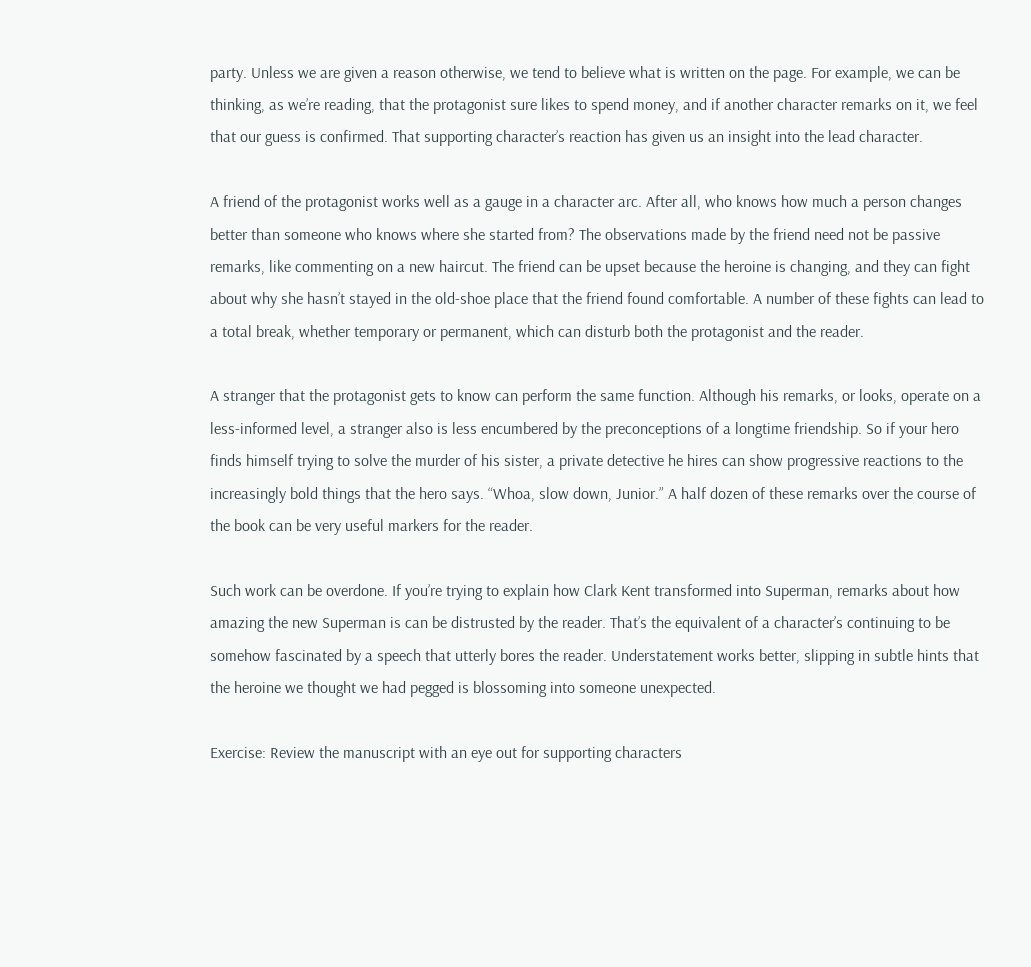party. Unless we are given a reason otherwise, we tend to believe what is written on the page. For example, we can be thinking, as we’re reading, that the protagonist sure likes to spend money, and if another character remarks on it, we feel that our guess is confirmed. That supporting character’s reaction has given us an insight into the lead character.

A friend of the protagonist works well as a gauge in a character arc. After all, who knows how much a person changes better than someone who knows where she started from? The observations made by the friend need not be passive remarks, like commenting on a new haircut. The friend can be upset because the heroine is changing, and they can fight about why she hasn’t stayed in the old-shoe place that the friend found comfortable. A number of these fights can lead to a total break, whether temporary or permanent, which can disturb both the protagonist and the reader.

A stranger that the protagonist gets to know can perform the same function. Although his remarks, or looks, operate on a less-informed level, a stranger also is less encumbered by the preconceptions of a longtime friendship. So if your hero finds himself trying to solve the murder of his sister, a private detective he hires can show progressive reactions to the increasingly bold things that the hero says. “Whoa, slow down, Junior.” A half dozen of these remarks over the course of the book can be very useful markers for the reader.

Such work can be overdone. If you’re trying to explain how Clark Kent transformed into Superman, remarks about how amazing the new Superman is can be distrusted by the reader. That’s the equivalent of a character’s continuing to be somehow fascinated by a speech that utterly bores the reader. Understatement works better, slipping in subtle hints that the heroine we thought we had pegged is blossoming into someone unexpected.

Exercise: Review the manuscript with an eye out for supporting characters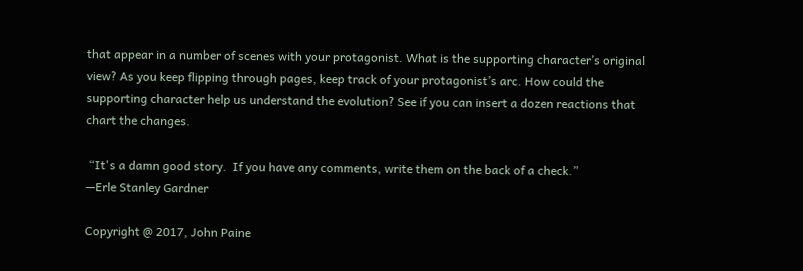that appear in a number of scenes with your protagonist. What is the supporting character’s original view? As you keep flipping through pages, keep track of your protagonist’s arc. How could the supporting character help us understand the evolution? See if you can insert a dozen reactions that chart the changes.

 “It's a damn good story.  If you have any comments, write them on the back of a check.”
—Erle Stanley Gardner

Copyright @ 2017, John Paine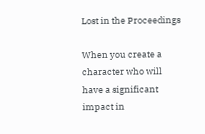Lost in the Proceedings

When you create a character who will have a significant impact in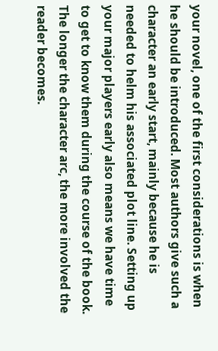your novel, one of the first considerations is when he should be introduced. Most authors give such a character an early start, mainly because he is needed to helm his associated plot line. Setting up your major players early also means we have time to get to know them during the course of the book. The longer the character arc, the more involved the reader becomes.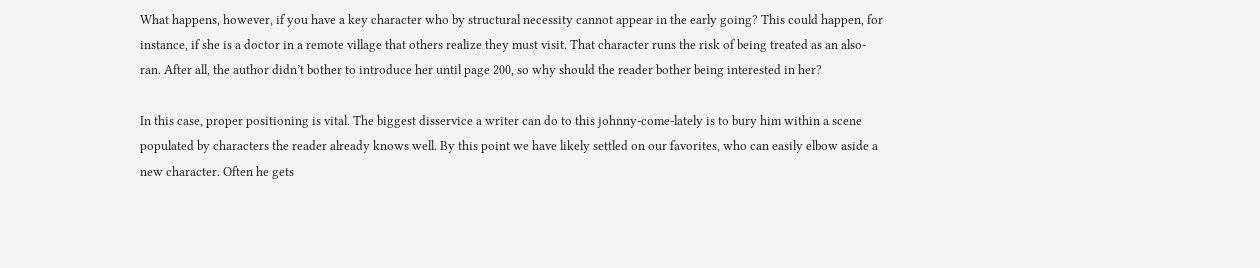What happens, however, if you have a key character who by structural necessity cannot appear in the early going? This could happen, for instance, if she is a doctor in a remote village that others realize they must visit. That character runs the risk of being treated as an also-ran. After all, the author didn’t bother to introduce her until page 200, so why should the reader bother being interested in her?

In this case, proper positioning is vital. The biggest disservice a writer can do to this johnny-come-lately is to bury him within a scene populated by characters the reader already knows well. By this point we have likely settled on our favorites, who can easily elbow aside a new character. Often he gets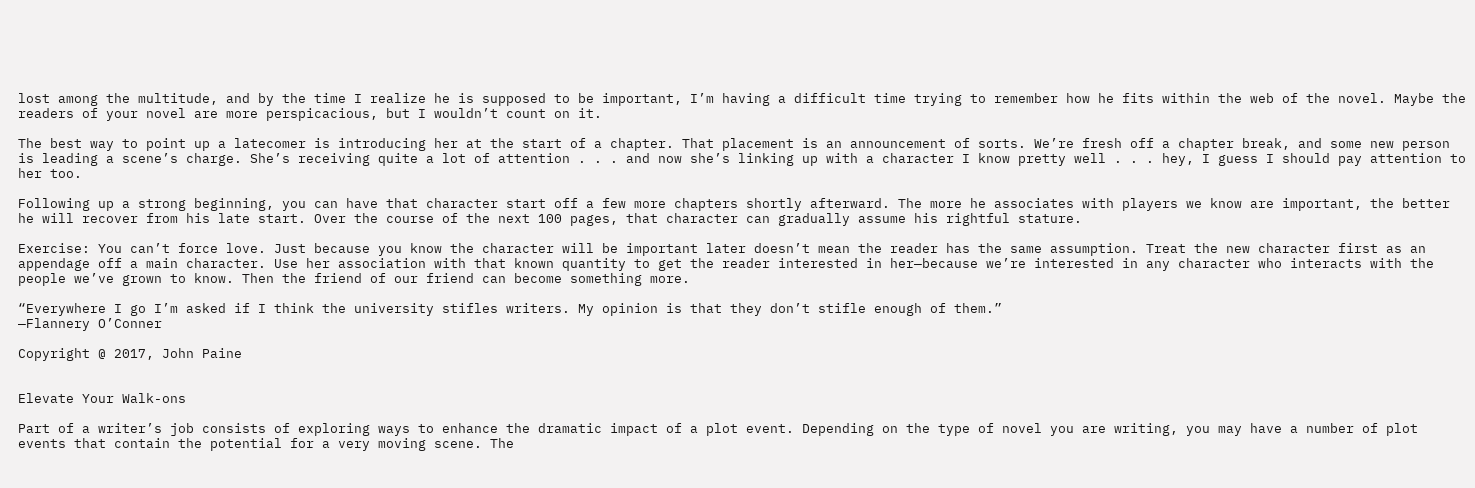lost among the multitude, and by the time I realize he is supposed to be important, I’m having a difficult time trying to remember how he fits within the web of the novel. Maybe the readers of your novel are more perspicacious, but I wouldn’t count on it.

The best way to point up a latecomer is introducing her at the start of a chapter. That placement is an announcement of sorts. We’re fresh off a chapter break, and some new person is leading a scene’s charge. She’s receiving quite a lot of attention . . . and now she’s linking up with a character I know pretty well . . . hey, I guess I should pay attention to her too.

Following up a strong beginning, you can have that character start off a few more chapters shortly afterward. The more he associates with players we know are important, the better he will recover from his late start. Over the course of the next 100 pages, that character can gradually assume his rightful stature.

Exercise: You can’t force love. Just because you know the character will be important later doesn’t mean the reader has the same assumption. Treat the new character first as an appendage off a main character. Use her association with that known quantity to get the reader interested in her—because we’re interested in any character who interacts with the people we’ve grown to know. Then the friend of our friend can become something more.

“Everywhere I go I’m asked if I think the university stifles writers. My opinion is that they don’t stifle enough of them.”
—Flannery O’Conner

Copyright @ 2017, John Paine


Elevate Your Walk-ons

Part of a writer’s job consists of exploring ways to enhance the dramatic impact of a plot event. Depending on the type of novel you are writing, you may have a number of plot events that contain the potential for a very moving scene. The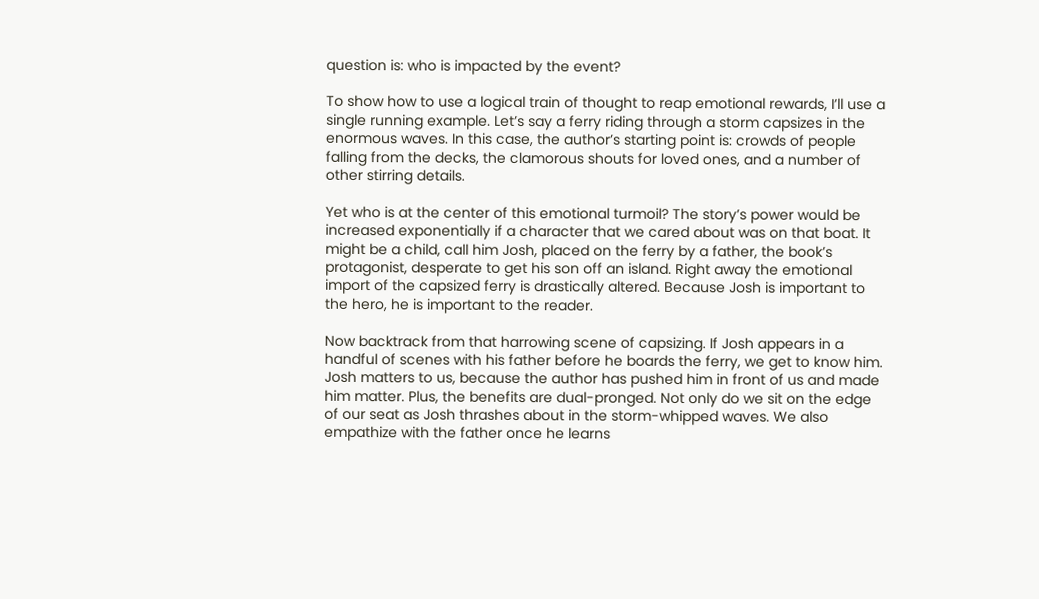question is: who is impacted by the event?

To show how to use a logical train of thought to reap emotional rewards, I’ll use a single running example. Let’s say a ferry riding through a storm capsizes in the enormous waves. In this case, the author’s starting point is: crowds of people falling from the decks, the clamorous shouts for loved ones, and a number of other stirring details.

Yet who is at the center of this emotional turmoil? The story’s power would be increased exponentially if a character that we cared about was on that boat. It might be a child, call him Josh, placed on the ferry by a father, the book’s protagonist, desperate to get his son off an island. Right away the emotional import of the capsized ferry is drastically altered. Because Josh is important to the hero, he is important to the reader.

Now backtrack from that harrowing scene of capsizing. If Josh appears in a handful of scenes with his father before he boards the ferry, we get to know him. Josh matters to us, because the author has pushed him in front of us and made him matter. Plus, the benefits are dual-pronged. Not only do we sit on the edge of our seat as Josh thrashes about in the storm-whipped waves. We also empathize with the father once he learns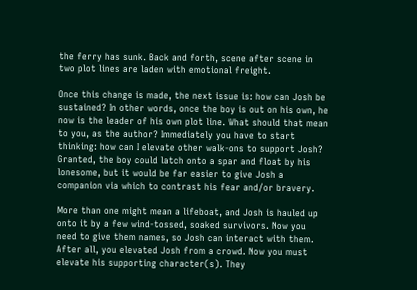the ferry has sunk. Back and forth, scene after scene in two plot lines are laden with emotional freight.

Once this change is made, the next issue is: how can Josh be sustained? In other words, once the boy is out on his own, he now is the leader of his own plot line. What should that mean to you, as the author? Immediately you have to start thinking: how can I elevate other walk-ons to support Josh? Granted, the boy could latch onto a spar and float by his lonesome, but it would be far easier to give Josh a companion via which to contrast his fear and/or bravery.

More than one might mean a lifeboat, and Josh is hauled up onto it by a few wind-tossed, soaked survivors. Now you need to give them names, so Josh can interact with them. After all, you elevated Josh from a crowd. Now you must elevate his supporting character(s). They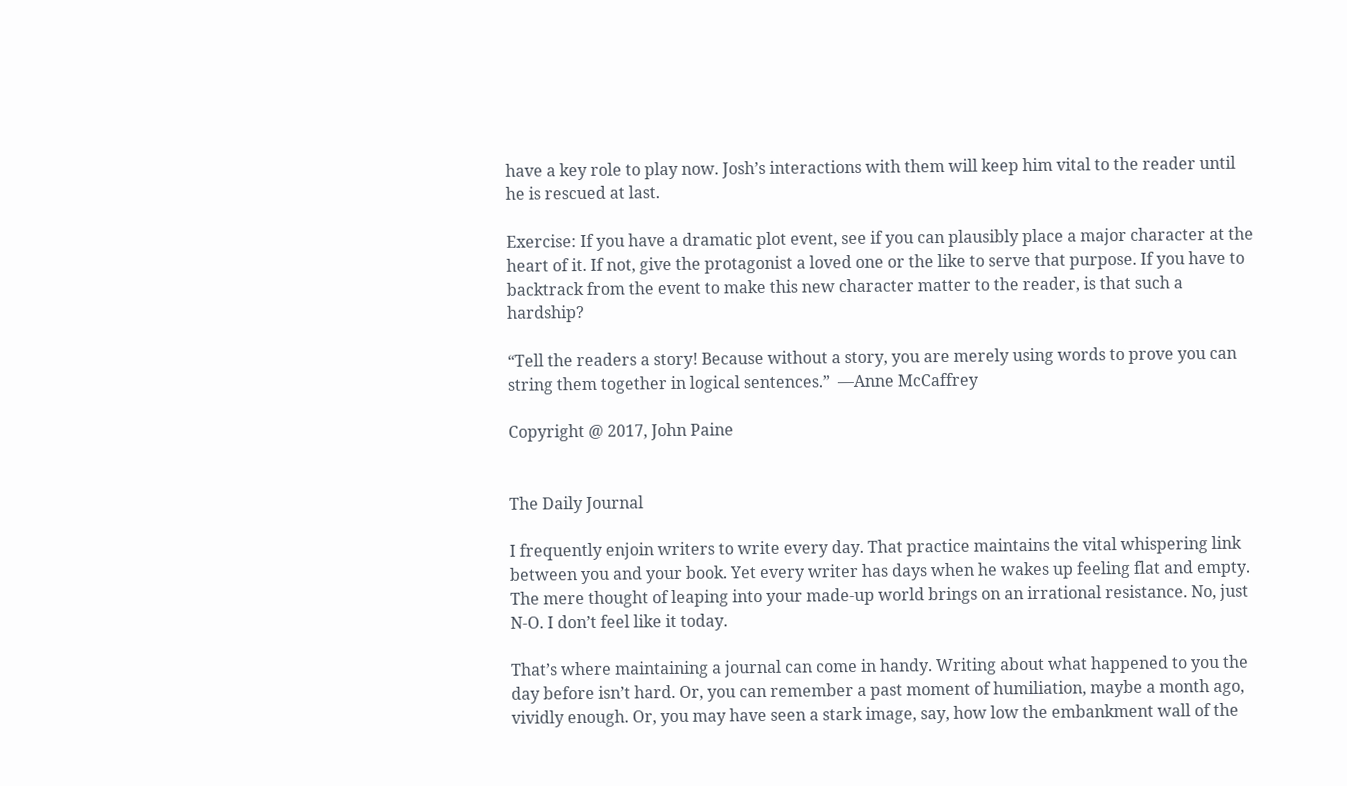have a key role to play now. Josh’s interactions with them will keep him vital to the reader until he is rescued at last.

Exercise: If you have a dramatic plot event, see if you can plausibly place a major character at the heart of it. If not, give the protagonist a loved one or the like to serve that purpose. If you have to backtrack from the event to make this new character matter to the reader, is that such a hardship?

“Tell the readers a story! Because without a story, you are merely using words to prove you can string them together in logical sentences.”  —Anne McCaffrey

Copyright @ 2017, John Paine


The Daily Journal

I frequently enjoin writers to write every day. That practice maintains the vital whispering link between you and your book. Yet every writer has days when he wakes up feeling flat and empty. The mere thought of leaping into your made-up world brings on an irrational resistance. No, just N-O. I don’t feel like it today.

That’s where maintaining a journal can come in handy. Writing about what happened to you the day before isn’t hard. Or, you can remember a past moment of humiliation, maybe a month ago, vividly enough. Or, you may have seen a stark image, say, how low the embankment wall of the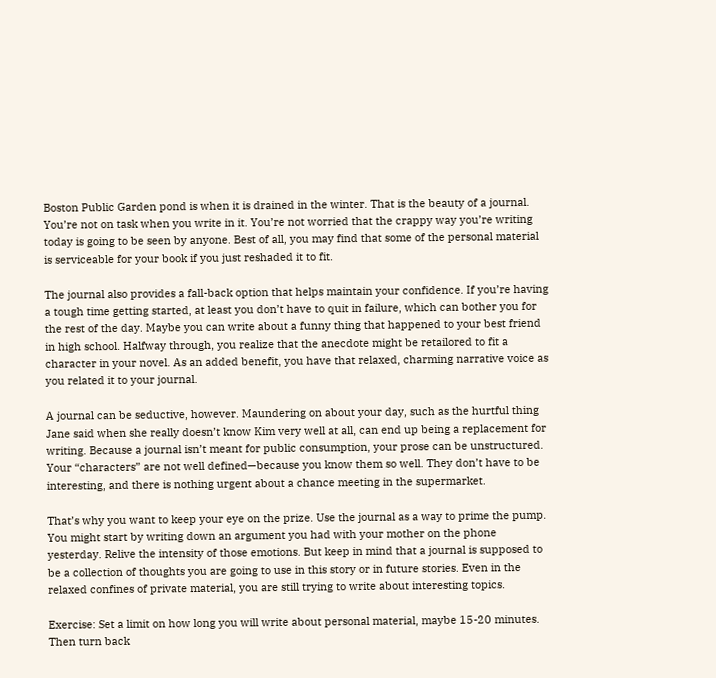Boston Public Garden pond is when it is drained in the winter. That is the beauty of a journal. You’re not on task when you write in it. You’re not worried that the crappy way you’re writing today is going to be seen by anyone. Best of all, you may find that some of the personal material is serviceable for your book if you just reshaded it to fit.

The journal also provides a fall-back option that helps maintain your confidence. If you’re having a tough time getting started, at least you don’t have to quit in failure, which can bother you for the rest of the day. Maybe you can write about a funny thing that happened to your best friend in high school. Halfway through, you realize that the anecdote might be retailored to fit a character in your novel. As an added benefit, you have that relaxed, charming narrative voice as you related it to your journal.

A journal can be seductive, however. Maundering on about your day, such as the hurtful thing Jane said when she really doesn’t know Kim very well at all, can end up being a replacement for writing. Because a journal isn’t meant for public consumption, your prose can be unstructured. Your “characters” are not well defined—because you know them so well. They don’t have to be interesting, and there is nothing urgent about a chance meeting in the supermarket.

That’s why you want to keep your eye on the prize. Use the journal as a way to prime the pump. You might start by writing down an argument you had with your mother on the phone yesterday. Relive the intensity of those emotions. But keep in mind that a journal is supposed to be a collection of thoughts you are going to use in this story or in future stories. Even in the relaxed confines of private material, you are still trying to write about interesting topics.

Exercise: Set a limit on how long you will write about personal material, maybe 15-20 minutes. Then turn back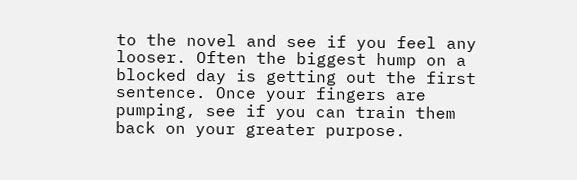to the novel and see if you feel any looser. Often the biggest hump on a blocked day is getting out the first sentence. Once your fingers are pumping, see if you can train them back on your greater purpose.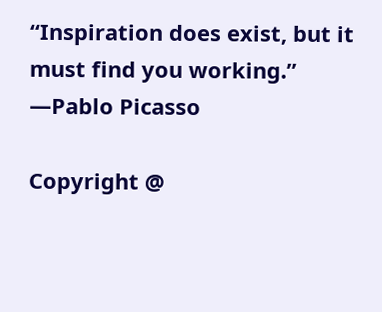“Inspiration does exist, but it must find you working.”
—Pablo Picasso

Copyright @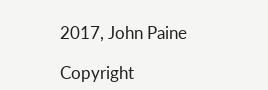2017, John Paine

Copyright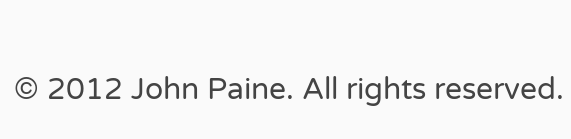© 2012 John Paine. All rights reserved.